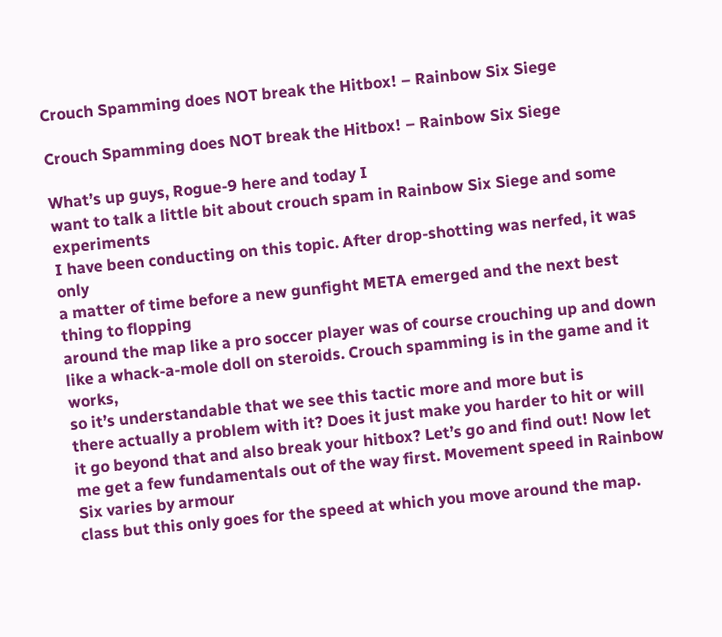Crouch Spamming does NOT break the Hitbox! – Rainbow Six Siege

Crouch Spamming does NOT break the Hitbox! – Rainbow Six Siege

What’s up guys, Rogue-9 here and today I
want to talk a little bit about crouch spam in Rainbow Six Siege and some experiments
I have been conducting on this topic. After drop-shotting was nerfed, it was only
a matter of time before a new gunfight META emerged and the next best thing to flopping
around the map like a pro soccer player was of course crouching up and down
like a whack-a-mole doll on steroids. Crouch spamming is in the game and it works,
so it’s understandable that we see this tactic more and more but is
there actually a problem with it? Does it just make you harder to hit or will
it go beyond that and also break your hitbox? Let’s go and find out! Now let me get a few fundamentals out of the way first. Movement speed in Rainbow Six varies by armour
class but this only goes for the speed at which you move around the map.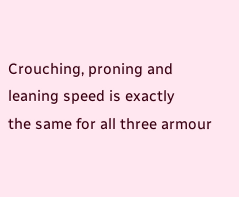Crouching, proning and leaning speed is exactly
the same for all three armour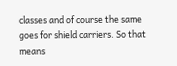classes and of course the same goes for shield carriers. So that means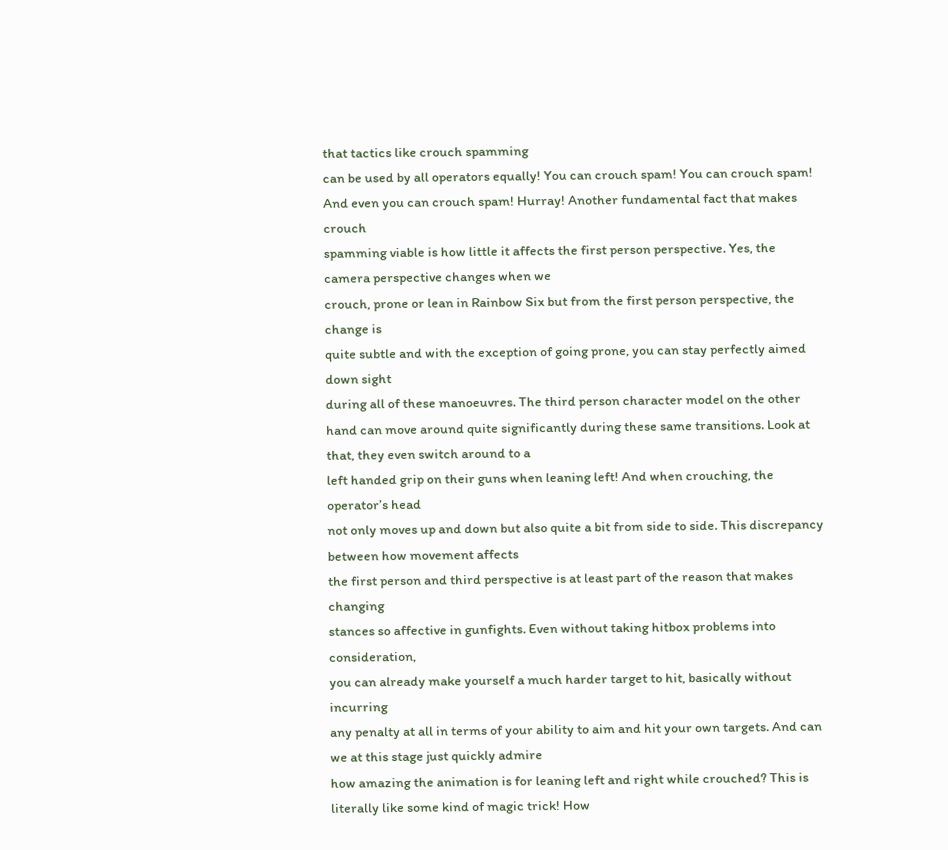that tactics like crouch spamming
can be used by all operators equally! You can crouch spam! You can crouch spam! And even you can crouch spam! Hurray! Another fundamental fact that makes crouch
spamming viable is how little it affects the first person perspective. Yes, the camera perspective changes when we
crouch, prone or lean in Rainbow Six but from the first person perspective, the change is
quite subtle and with the exception of going prone, you can stay perfectly aimed down sight
during all of these manoeuvres. The third person character model on the other
hand can move around quite significantly during these same transitions. Look at that, they even switch around to a
left handed grip on their guns when leaning left! And when crouching, the operator’s head
not only moves up and down but also quite a bit from side to side. This discrepancy between how movement affects
the first person and third perspective is at least part of the reason that makes changing
stances so affective in gunfights. Even without taking hitbox problems into consideration,
you can already make yourself a much harder target to hit, basically without incurring
any penalty at all in terms of your ability to aim and hit your own targets. And can we at this stage just quickly admire
how amazing the animation is for leaning left and right while crouched? This is literally like some kind of magic trick! How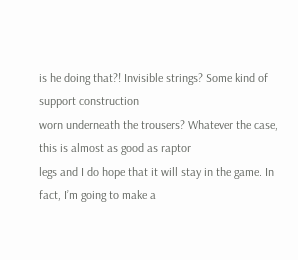is he doing that?! Invisible strings? Some kind of support construction
worn underneath the trousers? Whatever the case, this is almost as good as raptor
legs and I do hope that it will stay in the game. In fact, I’m going to make a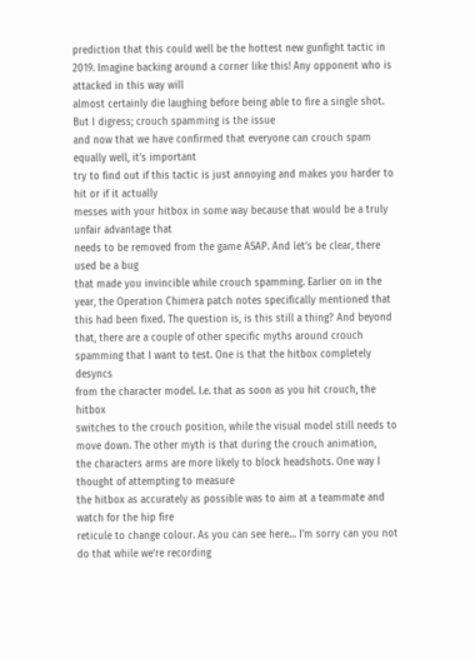prediction that this could well be the hottest new gunfight tactic in 2019. Imagine backing around a corner like this! Any opponent who is attacked in this way will
almost certainly die laughing before being able to fire a single shot. But I digress; crouch spamming is the issue
and now that we have confirmed that everyone can crouch spam equally well, it’s important
try to find out if this tactic is just annoying and makes you harder to hit or if it actually
messes with your hitbox in some way because that would be a truly unfair advantage that
needs to be removed from the game ASAP. And let’s be clear, there used be a bug
that made you invincible while crouch spamming. Earlier on in the year, the Operation Chimera patch notes specifically mentioned that this had been fixed. The question is, is this still a thing? And beyond that, there are a couple of other specific myths around crouch spamming that I want to test. One is that the hitbox completely desyncs
from the character model. I.e. that as soon as you hit crouch, the hitbox
switches to the crouch position, while the visual model still needs to move down. The other myth is that during the crouch animation,
the characters arms are more likely to block headshots. One way I thought of attempting to measure
the hitbox as accurately as possible was to aim at a teammate and watch for the hip fire
reticule to change colour. As you can see here… I’m sorry can you not do that while we’re recording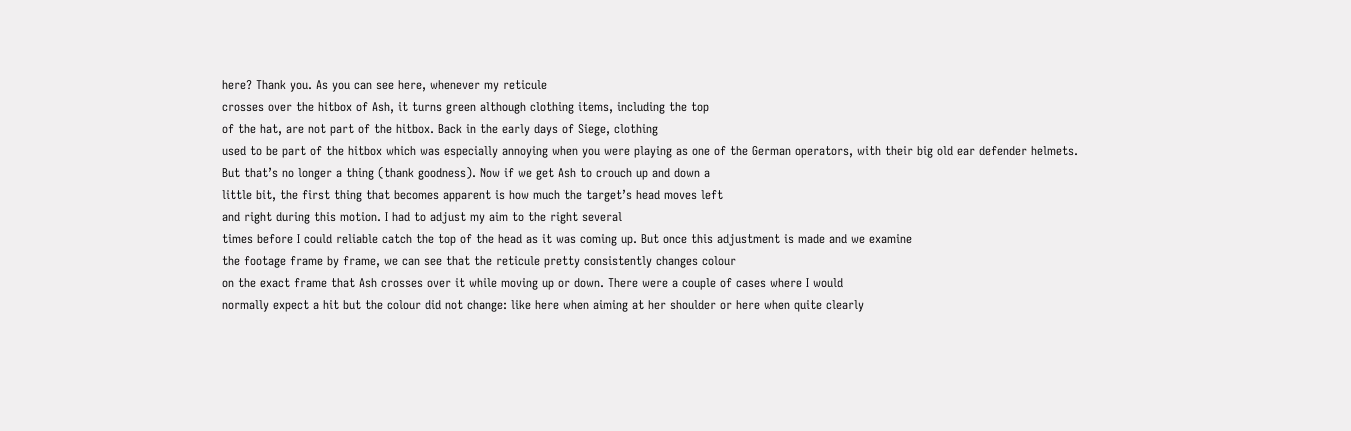here? Thank you. As you can see here, whenever my reticule
crosses over the hitbox of Ash, it turns green although clothing items, including the top
of the hat, are not part of the hitbox. Back in the early days of Siege, clothing
used to be part of the hitbox which was especially annoying when you were playing as one of the German operators, with their big old ear defender helmets. But that’s no longer a thing (thank goodness). Now if we get Ash to crouch up and down a
little bit, the first thing that becomes apparent is how much the target’s head moves left
and right during this motion. I had to adjust my aim to the right several
times before I could reliable catch the top of the head as it was coming up. But once this adjustment is made and we examine
the footage frame by frame, we can see that the reticule pretty consistently changes colour
on the exact frame that Ash crosses over it while moving up or down. There were a couple of cases where I would
normally expect a hit but the colour did not change: like here when aiming at her shoulder or here when quite clearly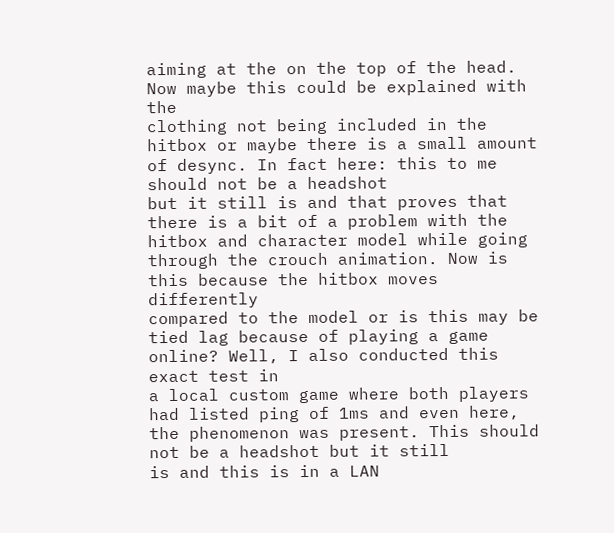aiming at the on the top of the head. Now maybe this could be explained with the
clothing not being included in the hitbox or maybe there is a small amount of desync. In fact here: this to me should not be a headshot
but it still is and that proves that there is a bit of a problem with the hitbox and character model while going through the crouch animation. Now is this because the hitbox moves differently
compared to the model or is this may be tied lag because of playing a game online? Well, I also conducted this exact test in
a local custom game where both players had listed ping of 1ms and even here,
the phenomenon was present. This should not be a headshot but it still
is and this is in a LAN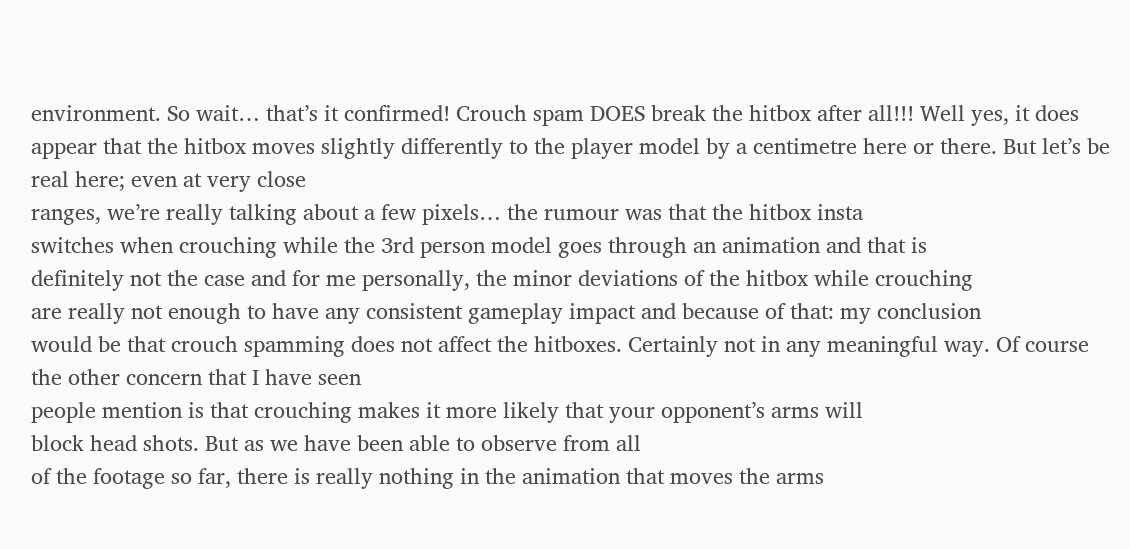environment. So wait… that’s it confirmed! Crouch spam DOES break the hitbox after all!!! Well yes, it does appear that the hitbox moves slightly differently to the player model by a centimetre here or there. But let’s be real here; even at very close
ranges, we’re really talking about a few pixels… the rumour was that the hitbox insta
switches when crouching while the 3rd person model goes through an animation and that is
definitely not the case and for me personally, the minor deviations of the hitbox while crouching
are really not enough to have any consistent gameplay impact and because of that: my conclusion
would be that crouch spamming does not affect the hitboxes. Certainly not in any meaningful way. Of course the other concern that I have seen
people mention is that crouching makes it more likely that your opponent’s arms will
block head shots. But as we have been able to observe from all
of the footage so far, there is really nothing in the animation that moves the arms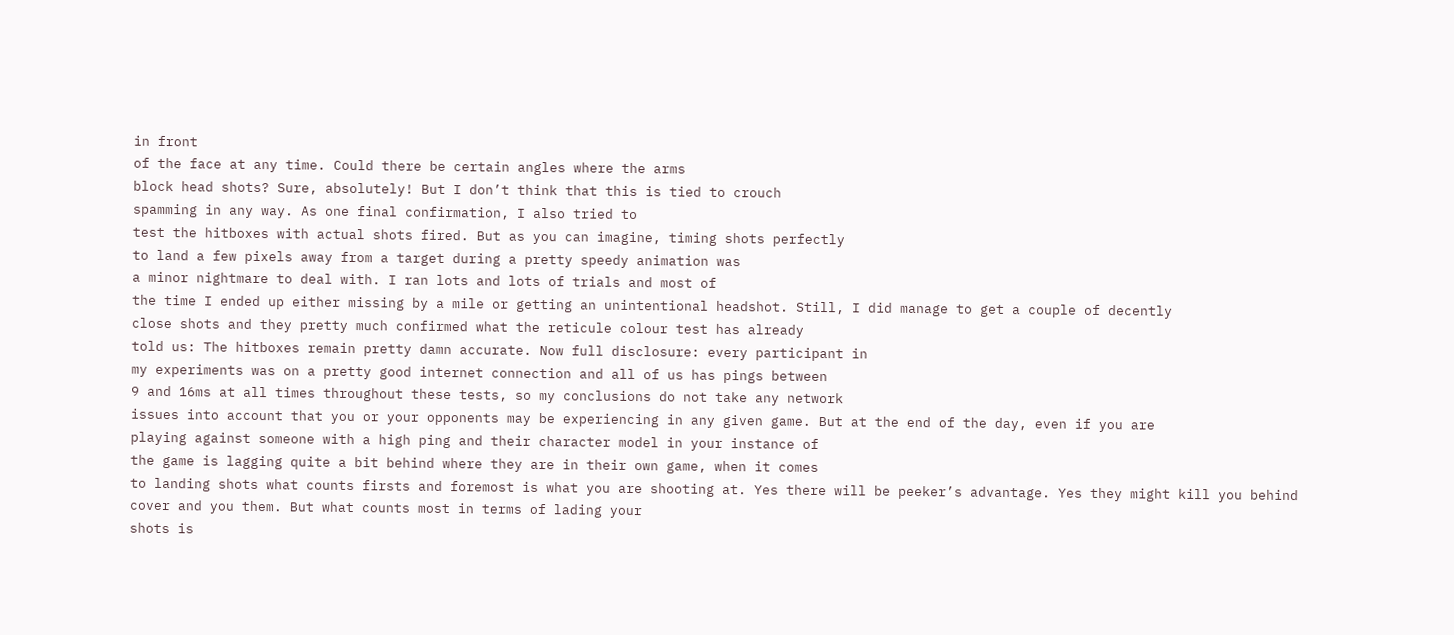in front
of the face at any time. Could there be certain angles where the arms
block head shots? Sure, absolutely! But I don’t think that this is tied to crouch
spamming in any way. As one final confirmation, I also tried to
test the hitboxes with actual shots fired. But as you can imagine, timing shots perfectly
to land a few pixels away from a target during a pretty speedy animation was
a minor nightmare to deal with. I ran lots and lots of trials and most of
the time I ended up either missing by a mile or getting an unintentional headshot. Still, I did manage to get a couple of decently
close shots and they pretty much confirmed what the reticule colour test has already
told us: The hitboxes remain pretty damn accurate. Now full disclosure: every participant in
my experiments was on a pretty good internet connection and all of us has pings between
9 and 16ms at all times throughout these tests, so my conclusions do not take any network
issues into account that you or your opponents may be experiencing in any given game. But at the end of the day, even if you are
playing against someone with a high ping and their character model in your instance of
the game is lagging quite a bit behind where they are in their own game, when it comes
to landing shots what counts firsts and foremost is what you are shooting at. Yes there will be peeker’s advantage. Yes they might kill you behind cover and you them. But what counts most in terms of lading your
shots is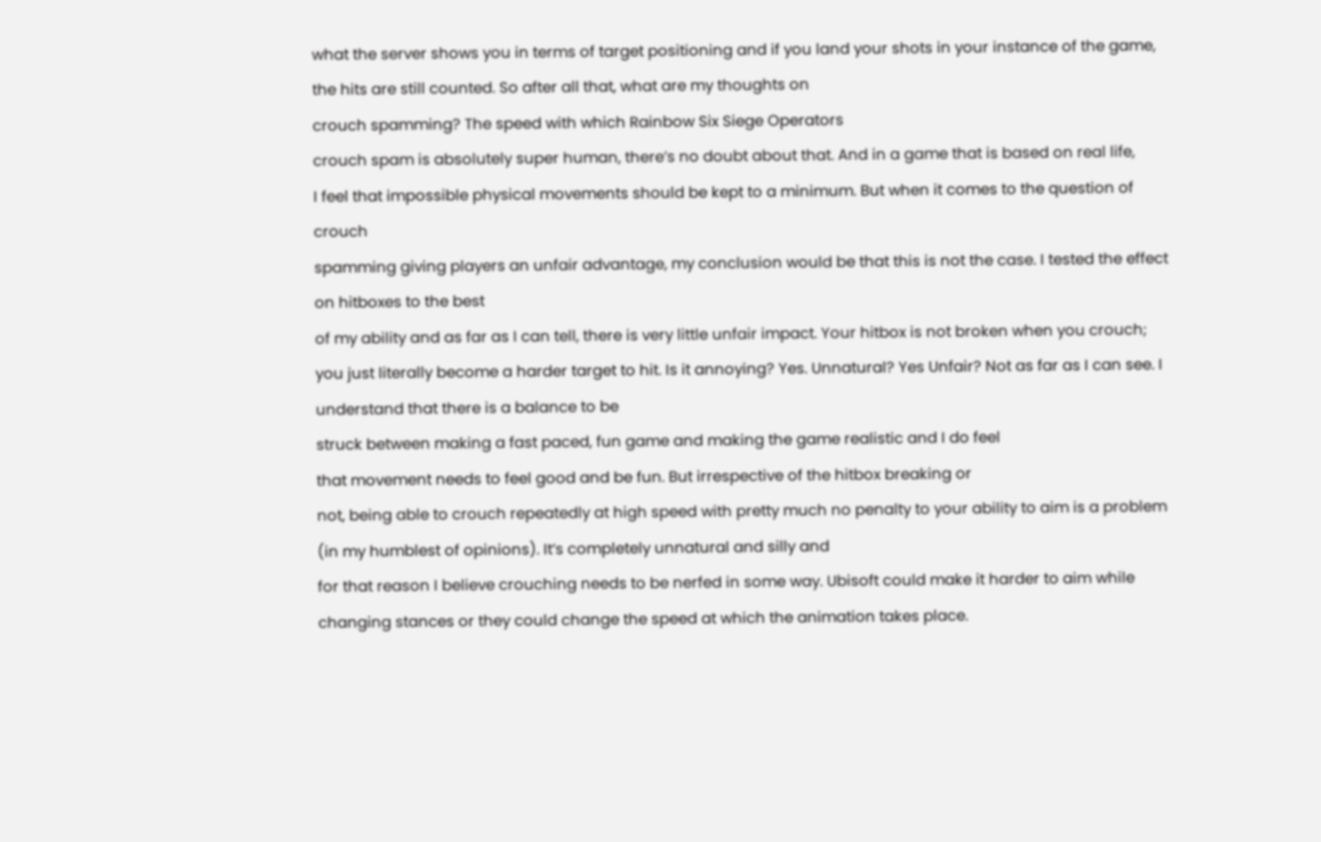what the server shows you in terms of target positioning and if you land your shots in your instance of the game, the hits are still counted. So after all that, what are my thoughts on
crouch spamming? The speed with which Rainbow Six Siege Operators
crouch spam is absolutely super human, there’s no doubt about that. And in a game that is based on real life,
I feel that impossible physical movements should be kept to a minimum. But when it comes to the question of crouch
spamming giving players an unfair advantage, my conclusion would be that this is not the case. I tested the effect on hitboxes to the best
of my ability and as far as I can tell, there is very little unfair impact. Your hitbox is not broken when you crouch;
you just literally become a harder target to hit. Is it annoying? Yes. Unnatural? Yes Unfair? Not as far as I can see. I understand that there is a balance to be
struck between making a fast paced, fun game and making the game realistic and I do feel
that movement needs to feel good and be fun. But irrespective of the hitbox breaking or
not, being able to crouch repeatedly at high speed with pretty much no penalty to your ability to aim is a problem (in my humblest of opinions). It’s completely unnatural and silly and
for that reason I believe crouching needs to be nerfed in some way. Ubisoft could make it harder to aim while
changing stances or they could change the speed at which the animation takes place.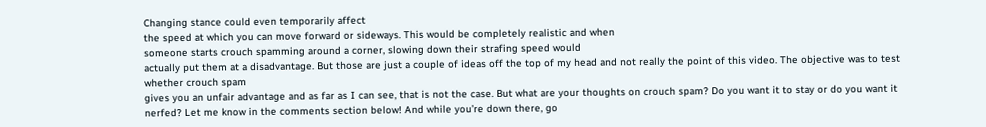Changing stance could even temporarily affect
the speed at which you can move forward or sideways. This would be completely realistic and when
someone starts crouch spamming around a corner, slowing down their strafing speed would
actually put them at a disadvantage. But those are just a couple of ideas off the top of my head and not really the point of this video. The objective was to test whether crouch spam
gives you an unfair advantage and as far as I can see, that is not the case. But what are your thoughts on crouch spam? Do you want it to stay or do you want it nerfed? Let me know in the comments section below! And while you’re down there, go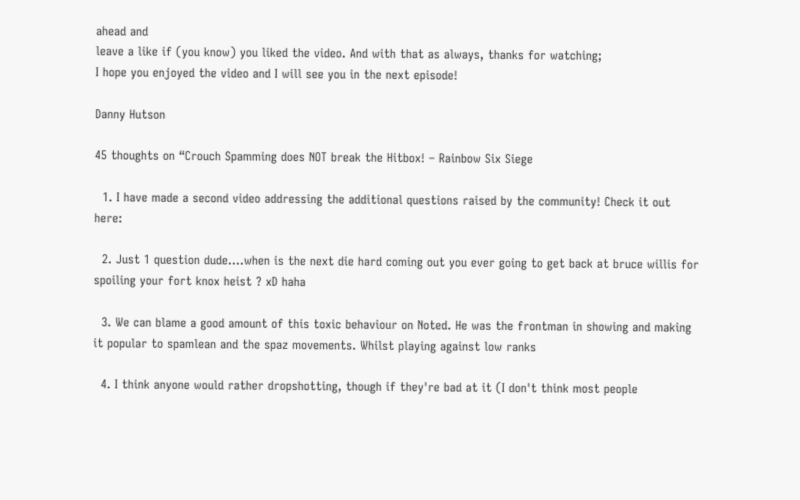ahead and
leave a like if (you know) you liked the video. And with that as always, thanks for watching;
I hope you enjoyed the video and I will see you in the next episode!

Danny Hutson

45 thoughts on “Crouch Spamming does NOT break the Hitbox! – Rainbow Six Siege

  1. I have made a second video addressing the additional questions raised by the community! Check it out here:

  2. Just 1 question dude….when is the next die hard coming out you ever going to get back at bruce willis for spoiling your fort knox heist ? xD haha

  3. We can blame a good amount of this toxic behaviour on Noted. He was the frontman in showing and making it popular to spamlean and the spaz movements. Whilst playing against low ranks

  4. I think anyone would rather dropshotting, though if they're bad at it (I don't think most people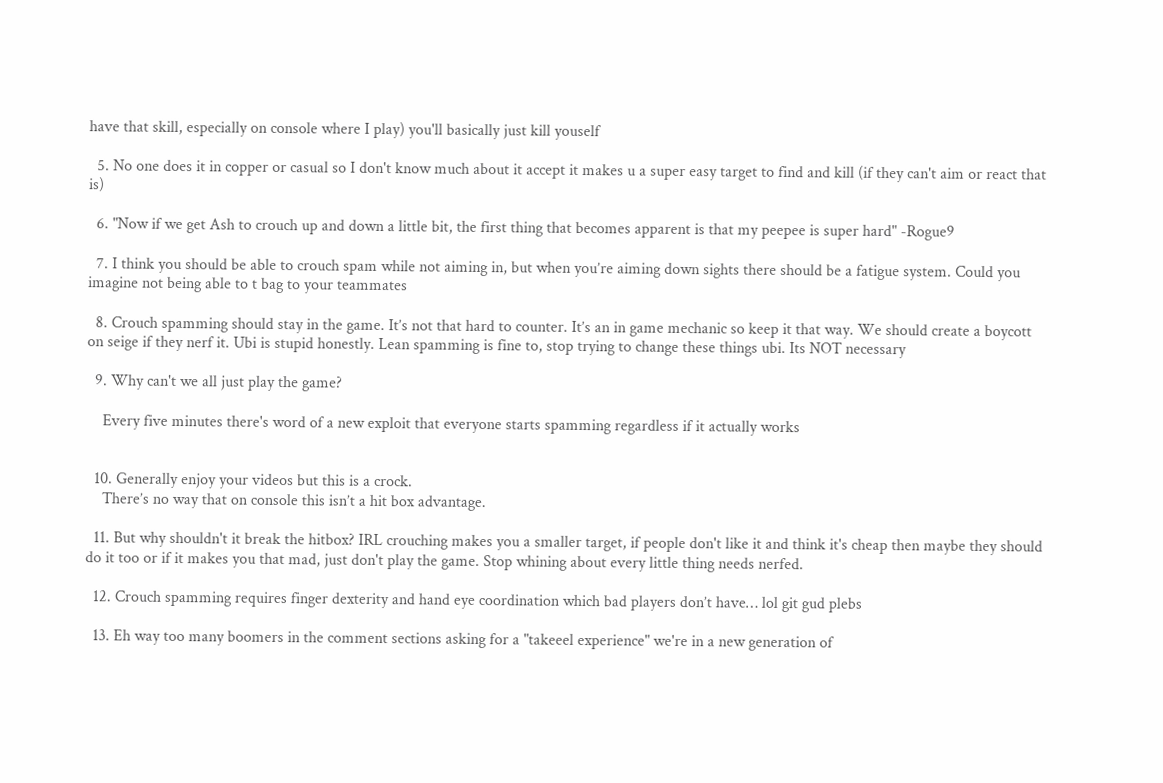have that skill, especially on console where I play) you'll basically just kill youself

  5. No one does it in copper or casual so I don't know much about it accept it makes u a super easy target to find and kill (if they can't aim or react that is)

  6. "Now if we get Ash to crouch up and down a little bit, the first thing that becomes apparent is that my peepee is super hard" -Rogue9

  7. I think you should be able to crouch spam while not aiming in, but when you’re aiming down sights there should be a fatigue system. Could you imagine not being able to t bag to your teammates

  8. Crouch spamming should stay in the game. It’s not that hard to counter. It’s an in game mechanic so keep it that way. We should create a boycott on seige if they nerf it. Ubi is stupid honestly. Lean spamming is fine to, stop trying to change these things ubi. Its NOT necessary

  9. Why can't we all just play the game?

    Every five minutes there's word of a new exploit that everyone starts spamming regardless if it actually works


  10. Generally enjoy your videos but this is a crock.
    There’s no way that on console this isn’t a hit box advantage.

  11. But why shouldn't it break the hitbox? IRL crouching makes you a smaller target, if people don't like it and think it's cheap then maybe they should do it too or if it makes you that mad, just don't play the game. Stop whining about every little thing needs nerfed.

  12. Crouch spamming requires finger dexterity and hand eye coordination which bad players don’t have… lol git gud plebs

  13. Eh way too many boomers in the comment sections asking for a "takeeel experience" we're in a new generation of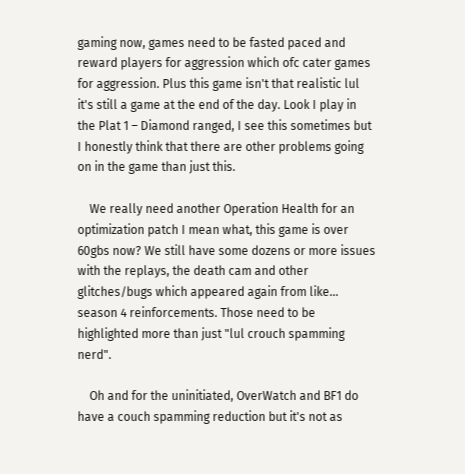gaming now, games need to be fasted paced and reward players for aggression which ofc cater games for aggression. Plus this game isn't that realistic lul it's still a game at the end of the day. Look I play in the Plat 1 – Diamond ranged, I see this sometimes but I honestly think that there are other problems going on in the game than just this.

    We really need another Operation Health for an optimization patch I mean what, this game is over 60gbs now? We still have some dozens or more issues with the replays, the death cam and other glitches/bugs which appeared again from like… season 4 reinforcements. Those need to be highlighted more than just "lul crouch spamming nerd".

    Oh and for the uninitiated, OverWatch and BF1 do have a couch spamming reduction but it's not as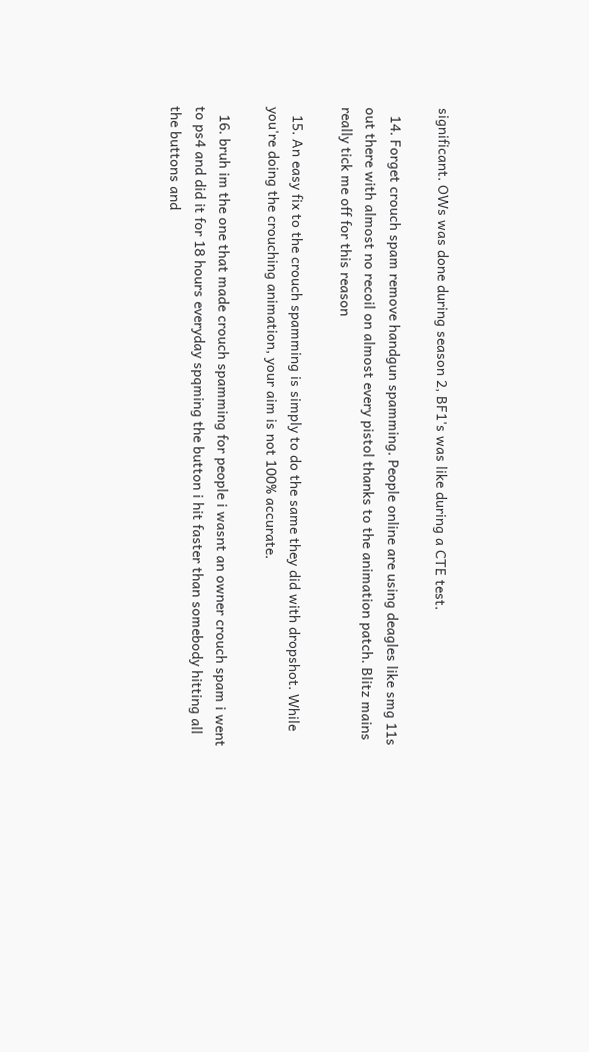significant. OWs was done during season 2, BF1's was like during a CTE test.

  14. Forget crouch spam remove handgun spamming. People online are using deagles like smg 11s out there with almost no recoil on almost every pistol thanks to the animation patch. Blitz mains really tick me off for this reason

  15. An easy fix to the crouch spamming is simply to do the same they did with dropshot. While you're doing the crouching animation, your aim is not 100% accurate.

  16. bruh im the one that made crouch spamming for people i wasnt an owner crouch spam i went to ps4 and did it for 18 hours everyday spqming the button i hit faster than somebody hitting all the buttons and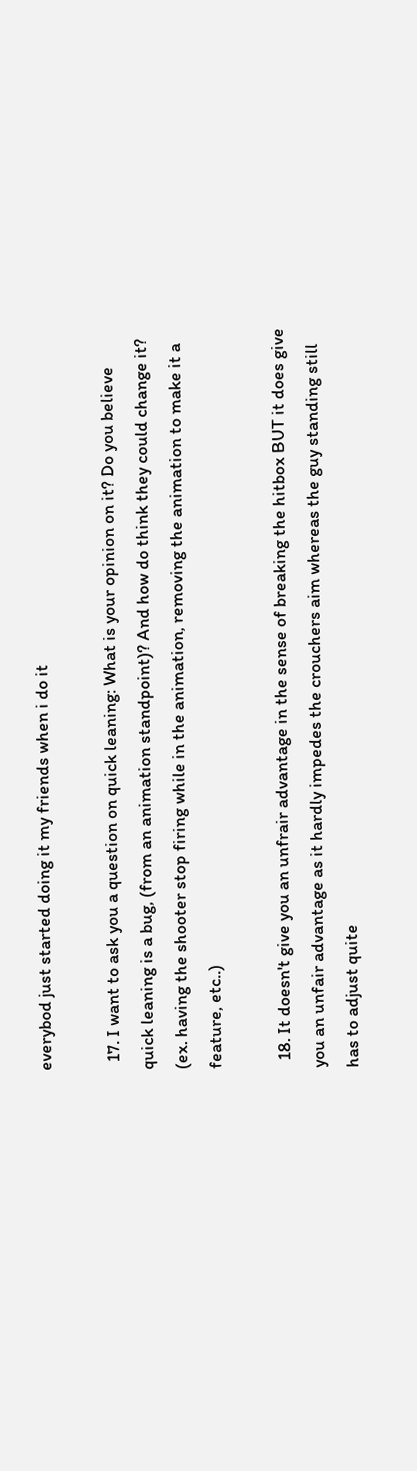everybod just started doing it my friends when i do it

  17. I want to ask you a question on quick leaning: What is your opinion on it? Do you believe quick leaning is a bug, (from an animation standpoint)? And how do think they could change it? (ex. having the shooter stop firing while in the animation, removing the animation to make it a feature, etc..)

  18. It doesn't give you an unfrair advantage in the sense of breaking the hitbox BUT it does give you an unfair advantage as it hardly impedes the crouchers aim whereas the guy standing still has to adjust quite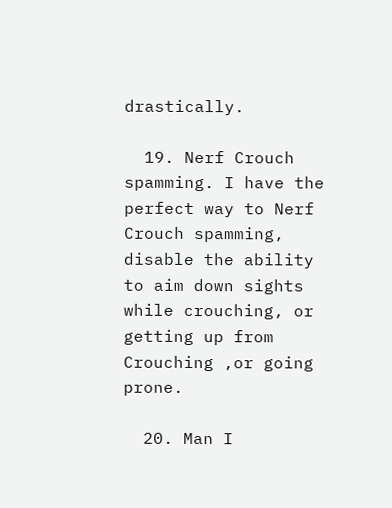drastically.

  19. Nerf Crouch spamming. I have the perfect way to Nerf Crouch spamming, disable the ability to aim down sights while crouching, or getting up from Crouching ,or going prone.

  20. Man I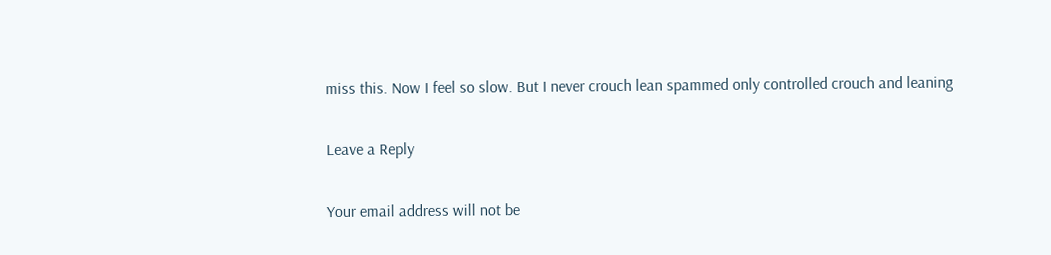miss this. Now I feel so slow. But I never crouch lean spammed only controlled crouch and leaning

Leave a Reply

Your email address will not be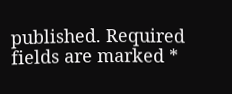published. Required fields are marked *